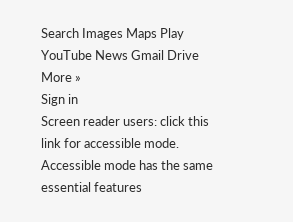Search Images Maps Play YouTube News Gmail Drive More »
Sign in
Screen reader users: click this link for accessible mode. Accessible mode has the same essential features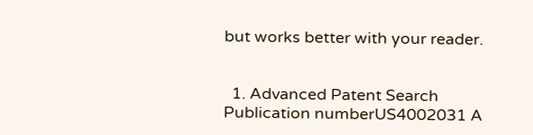but works better with your reader.


  1. Advanced Patent Search
Publication numberUS4002031 A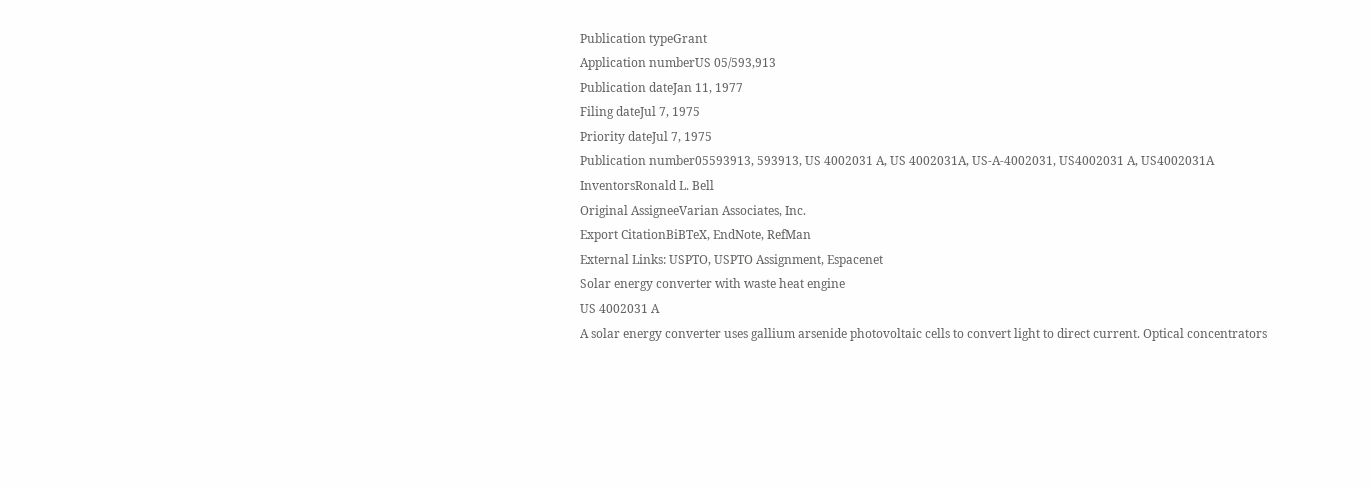Publication typeGrant
Application numberUS 05/593,913
Publication dateJan 11, 1977
Filing dateJul 7, 1975
Priority dateJul 7, 1975
Publication number05593913, 593913, US 4002031 A, US 4002031A, US-A-4002031, US4002031 A, US4002031A
InventorsRonald L. Bell
Original AssigneeVarian Associates, Inc.
Export CitationBiBTeX, EndNote, RefMan
External Links: USPTO, USPTO Assignment, Espacenet
Solar energy converter with waste heat engine
US 4002031 A
A solar energy converter uses gallium arsenide photovoltaic cells to convert light to direct current. Optical concentrators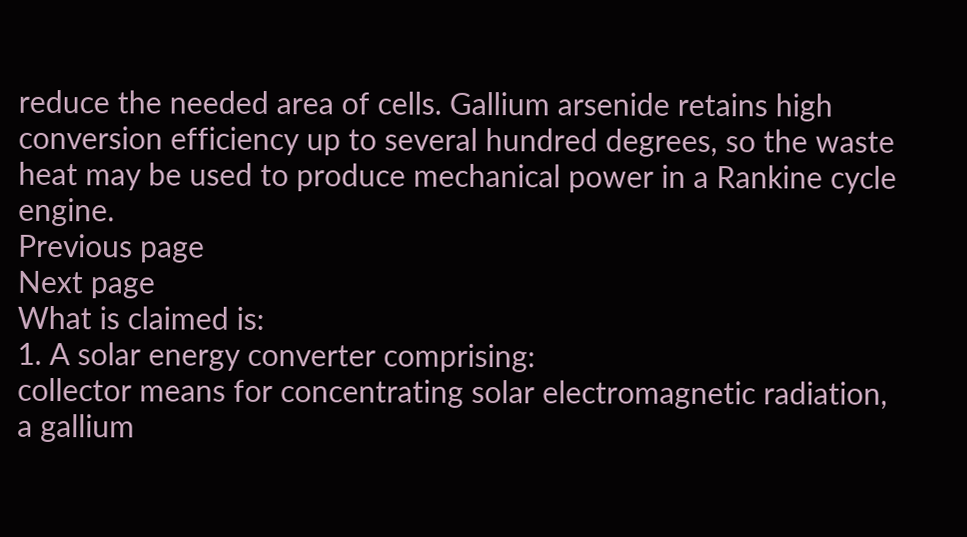reduce the needed area of cells. Gallium arsenide retains high conversion efficiency up to several hundred degrees, so the waste heat may be used to produce mechanical power in a Rankine cycle engine.
Previous page
Next page
What is claimed is:
1. A solar energy converter comprising:
collector means for concentrating solar electromagnetic radiation,
a gallium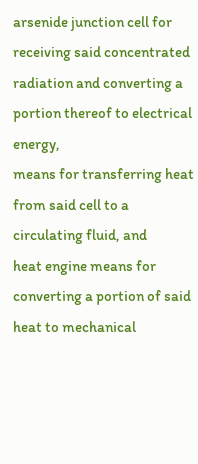arsenide junction cell for receiving said concentrated radiation and converting a portion thereof to electrical energy,
means for transferring heat from said cell to a circulating fluid, and
heat engine means for converting a portion of said heat to mechanical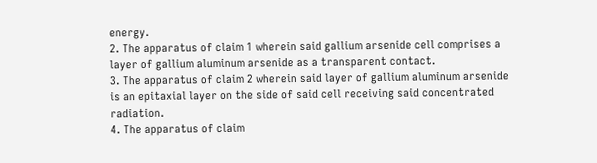energy.
2. The apparatus of claim 1 wherein said gallium arsenide cell comprises a layer of gallium aluminum arsenide as a transparent contact.
3. The apparatus of claim 2 wherein said layer of gallium aluminum arsenide is an epitaxial layer on the side of said cell receiving said concentrated radiation.
4. The apparatus of claim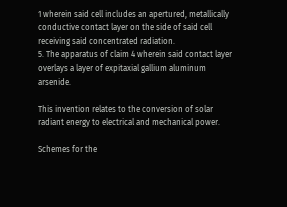1 wherein said cell includes an apertured, metallically conductive contact layer on the side of said cell receiving said concentrated radiation.
5. The apparatus of claim 4 wherein said contact layer overlays a layer of expitaxial gallium aluminum arsenide.

This invention relates to the conversion of solar radiant energy to electrical and mechanical power.

Schemes for the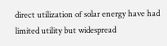direct utilization of solar energy have had limited utility but widespread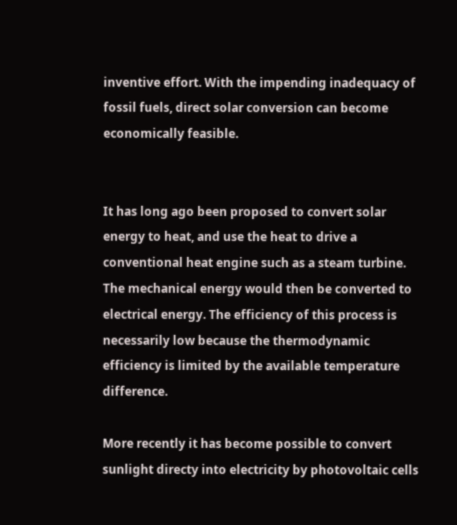inventive effort. With the impending inadequacy of fossil fuels, direct solar conversion can become economically feasible.


It has long ago been proposed to convert solar energy to heat, and use the heat to drive a conventional heat engine such as a steam turbine. The mechanical energy would then be converted to electrical energy. The efficiency of this process is necessarily low because the thermodynamic efficiency is limited by the available temperature difference.

More recently it has become possible to convert sunlight directy into electricity by photovoltaic cells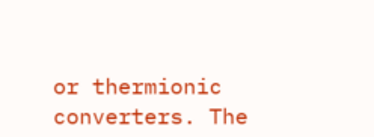or thermionic converters. The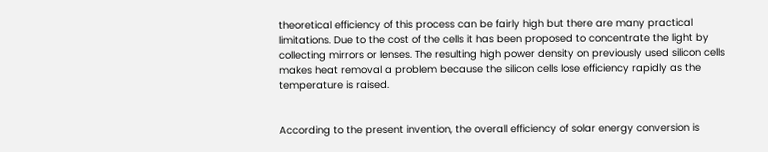theoretical efficiency of this process can be fairly high but there are many practical limitations. Due to the cost of the cells it has been proposed to concentrate the light by collecting mirrors or lenses. The resulting high power density on previously used silicon cells makes heat removal a problem because the silicon cells lose efficiency rapidly as the temperature is raised.


According to the present invention, the overall efficiency of solar energy conversion is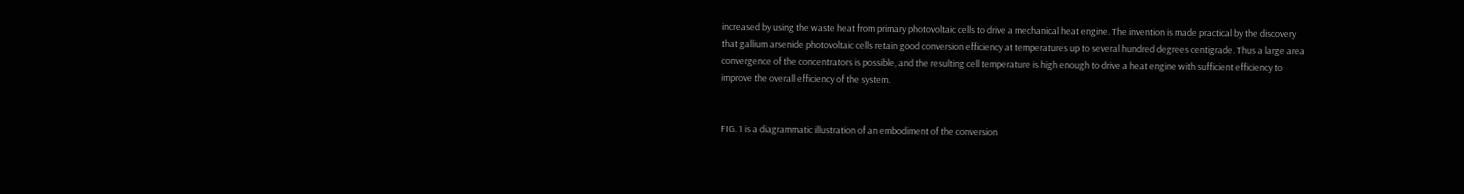increased by using the waste heat from primary photovoltaic cells to drive a mechanical heat engine. The invention is made practical by the discovery that gallium arsenide photovoltaic cells retain good conversion efficiency at temperatures up to several hundred degrees centigrade. Thus a large area convergence of the concentrators is possible, and the resulting cell temperature is high enough to drive a heat engine with sufficient efficiency to improve the overall efficiency of the system.


FIG. 1 is a diagrammatic illustration of an embodiment of the conversion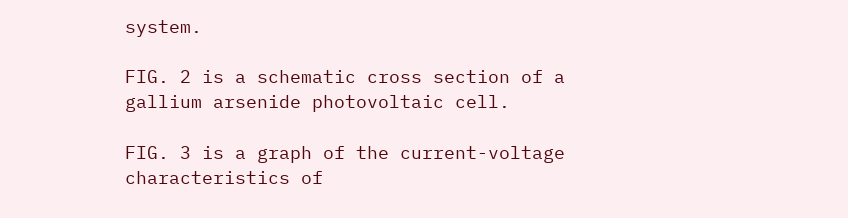system.

FIG. 2 is a schematic cross section of a gallium arsenide photovoltaic cell.

FIG. 3 is a graph of the current-voltage characteristics of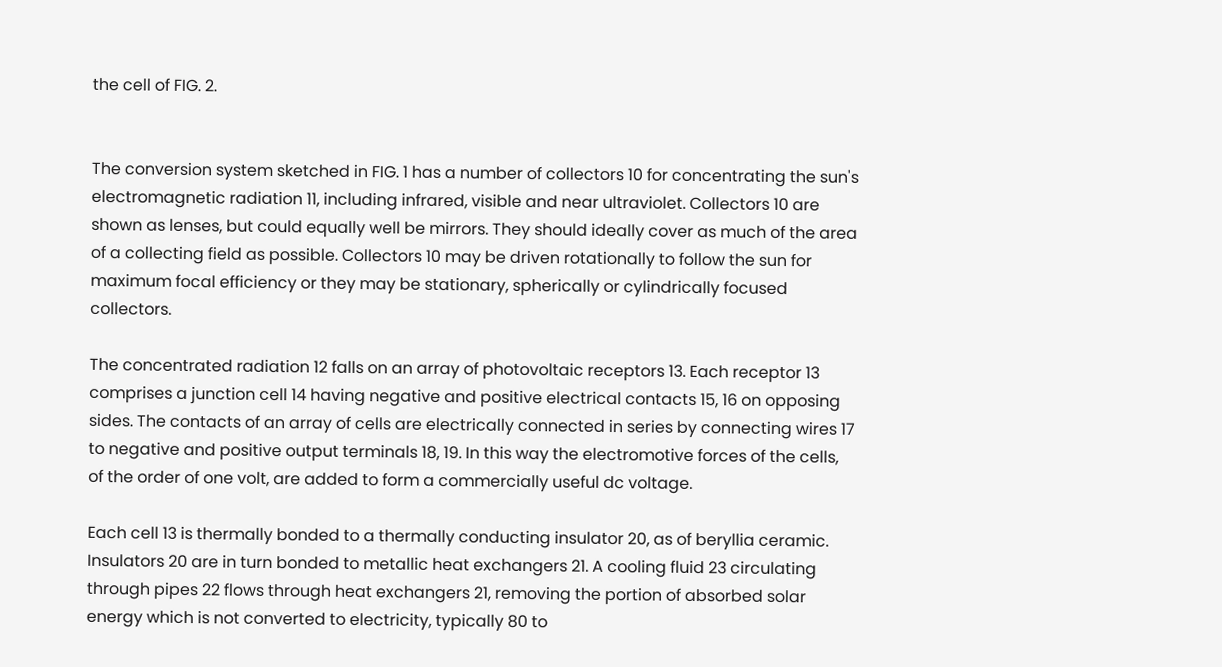the cell of FIG. 2.


The conversion system sketched in FIG. 1 has a number of collectors 10 for concentrating the sun's electromagnetic radiation 11, including infrared, visible and near ultraviolet. Collectors 10 are shown as lenses, but could equally well be mirrors. They should ideally cover as much of the area of a collecting field as possible. Collectors 10 may be driven rotationally to follow the sun for maximum focal efficiency or they may be stationary, spherically or cylindrically focused collectors.

The concentrated radiation 12 falls on an array of photovoltaic receptors 13. Each receptor 13 comprises a junction cell 14 having negative and positive electrical contacts 15, 16 on opposing sides. The contacts of an array of cells are electrically connected in series by connecting wires 17 to negative and positive output terminals 18, 19. In this way the electromotive forces of the cells, of the order of one volt, are added to form a commercially useful dc voltage.

Each cell 13 is thermally bonded to a thermally conducting insulator 20, as of beryllia ceramic. Insulators 20 are in turn bonded to metallic heat exchangers 21. A cooling fluid 23 circulating through pipes 22 flows through heat exchangers 21, removing the portion of absorbed solar energy which is not converted to electricity, typically 80 to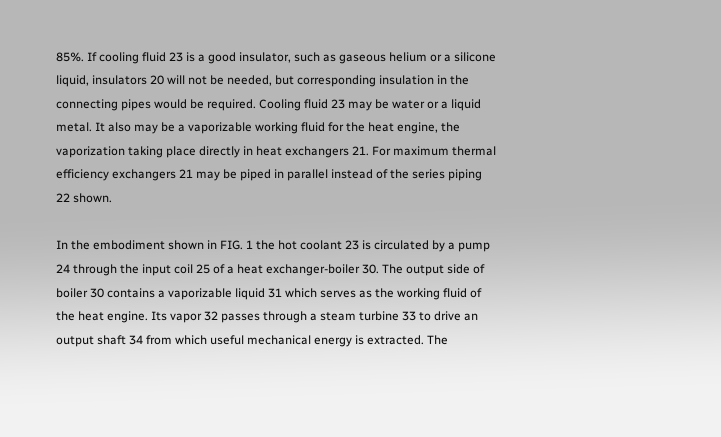85%. If cooling fluid 23 is a good insulator, such as gaseous helium or a silicone liquid, insulators 20 will not be needed, but corresponding insulation in the connecting pipes would be required. Cooling fluid 23 may be water or a liquid metal. It also may be a vaporizable working fluid for the heat engine, the vaporization taking place directly in heat exchangers 21. For maximum thermal efficiency exchangers 21 may be piped in parallel instead of the series piping 22 shown.

In the embodiment shown in FIG. 1 the hot coolant 23 is circulated by a pump 24 through the input coil 25 of a heat exchanger-boiler 30. The output side of boiler 30 contains a vaporizable liquid 31 which serves as the working fluid of the heat engine. Its vapor 32 passes through a steam turbine 33 to drive an output shaft 34 from which useful mechanical energy is extracted. The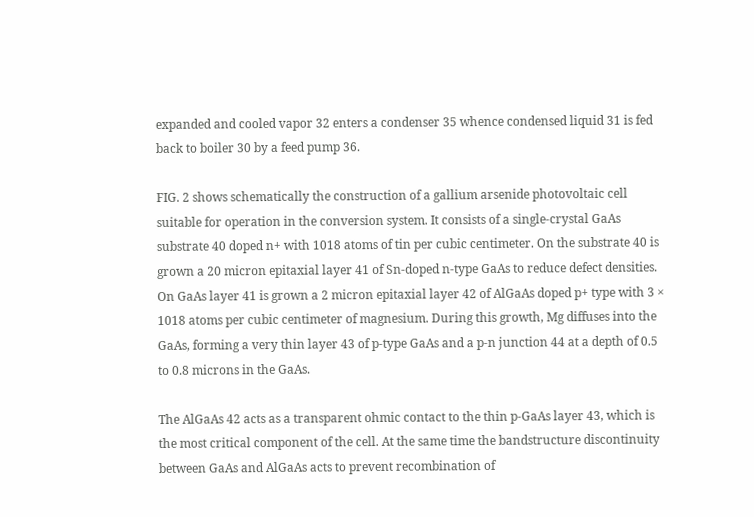expanded and cooled vapor 32 enters a condenser 35 whence condensed liquid 31 is fed back to boiler 30 by a feed pump 36.

FIG. 2 shows schematically the construction of a gallium arsenide photovoltaic cell suitable for operation in the conversion system. It consists of a single-crystal GaAs substrate 40 doped n+ with 1018 atoms of tin per cubic centimeter. On the substrate 40 is grown a 20 micron epitaxial layer 41 of Sn-doped n-type GaAs to reduce defect densities. On GaAs layer 41 is grown a 2 micron epitaxial layer 42 of AlGaAs doped p+ type with 3 × 1018 atoms per cubic centimeter of magnesium. During this growth, Mg diffuses into the GaAs, forming a very thin layer 43 of p-type GaAs and a p-n junction 44 at a depth of 0.5 to 0.8 microns in the GaAs.

The AlGaAs 42 acts as a transparent ohmic contact to the thin p-GaAs layer 43, which is the most critical component of the cell. At the same time the bandstructure discontinuity between GaAs and AlGaAs acts to prevent recombination of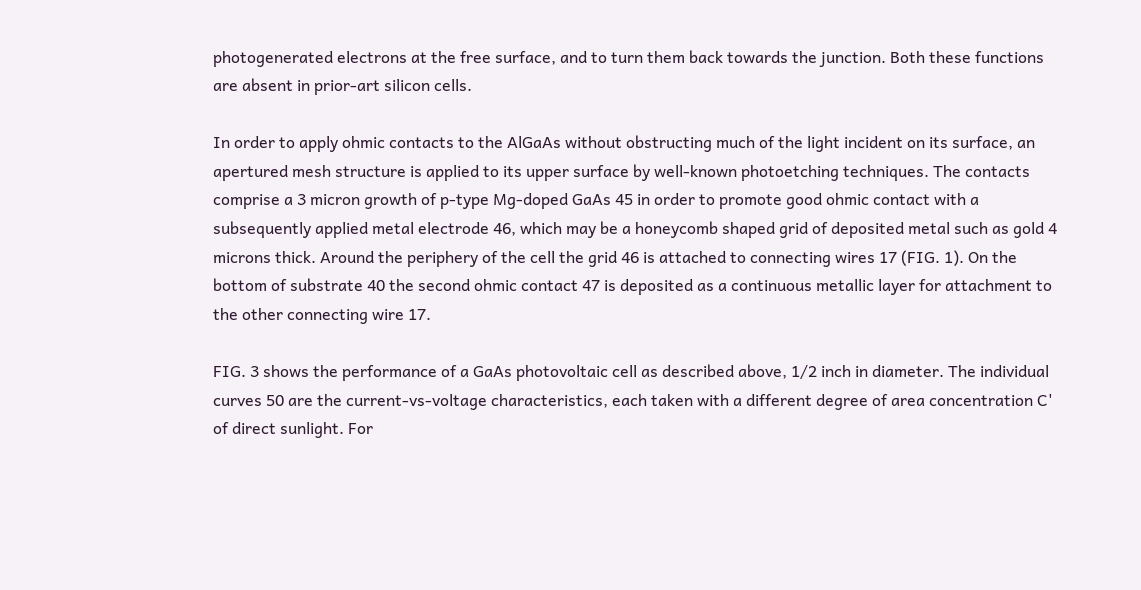photogenerated electrons at the free surface, and to turn them back towards the junction. Both these functions are absent in prior-art silicon cells.

In order to apply ohmic contacts to the AlGaAs without obstructing much of the light incident on its surface, an apertured mesh structure is applied to its upper surface by well-known photoetching techniques. The contacts comprise a 3 micron growth of p-type Mg-doped GaAs 45 in order to promote good ohmic contact with a subsequently applied metal electrode 46, which may be a honeycomb shaped grid of deposited metal such as gold 4 microns thick. Around the periphery of the cell the grid 46 is attached to connecting wires 17 (FIG. 1). On the bottom of substrate 40 the second ohmic contact 47 is deposited as a continuous metallic layer for attachment to the other connecting wire 17.

FIG. 3 shows the performance of a GaAs photovoltaic cell as described above, 1/2 inch in diameter. The individual curves 50 are the current-vs-voltage characteristics, each taken with a different degree of area concentration C' of direct sunlight. For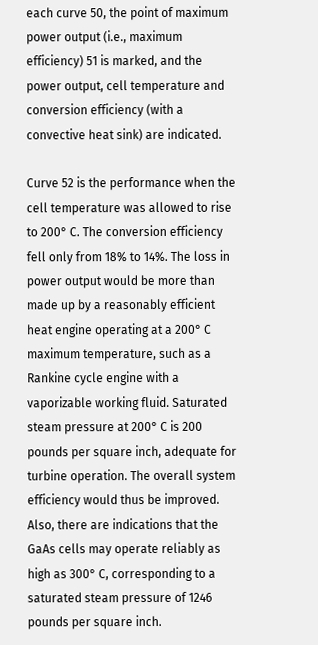each curve 50, the point of maximum power output (i.e., maximum efficiency) 51 is marked, and the power output, cell temperature and conversion efficiency (with a convective heat sink) are indicated.

Curve 52 is the performance when the cell temperature was allowed to rise to 200° C. The conversion efficiency fell only from 18% to 14%. The loss in power output would be more than made up by a reasonably efficient heat engine operating at a 200° C maximum temperature, such as a Rankine cycle engine with a vaporizable working fluid. Saturated steam pressure at 200° C is 200 pounds per square inch, adequate for turbine operation. The overall system efficiency would thus be improved. Also, there are indications that the GaAs cells may operate reliably as high as 300° C, corresponding to a saturated steam pressure of 1246 pounds per square inch.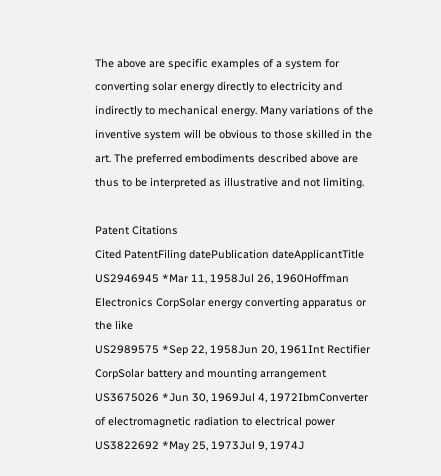The above are specific examples of a system for converting solar energy directly to electricity and indirectly to mechanical energy. Many variations of the inventive system will be obvious to those skilled in the art. The preferred embodiments described above are thus to be interpreted as illustrative and not limiting.

Patent Citations
Cited PatentFiling datePublication dateApplicantTitle
US2946945 *Mar 11, 1958Jul 26, 1960Hoffman Electronics CorpSolar energy converting apparatus or the like
US2989575 *Sep 22, 1958Jun 20, 1961Int Rectifier CorpSolar battery and mounting arrangement
US3675026 *Jun 30, 1969Jul 4, 1972IbmConverter of electromagnetic radiation to electrical power
US3822692 *May 25, 1973Jul 9, 1974J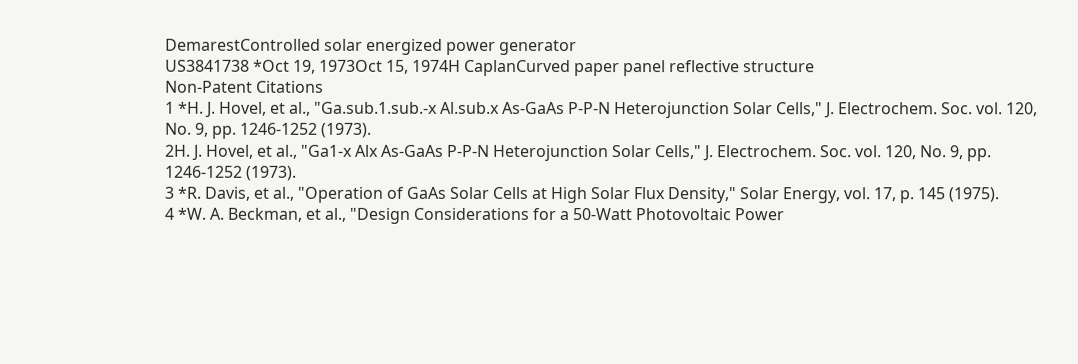DemarestControlled solar energized power generator
US3841738 *Oct 19, 1973Oct 15, 1974H CaplanCurved paper panel reflective structure
Non-Patent Citations
1 *H. J. Hovel, et al., "Ga.sub.1.sub.-x Al.sub.x As-GaAs P-P-N Heterojunction Solar Cells," J. Electrochem. Soc. vol. 120, No. 9, pp. 1246-1252 (1973).
2H. J. Hovel, et al., "Ga1-x Alx As-GaAs P-P-N Heterojunction Solar Cells," J. Electrochem. Soc. vol. 120, No. 9, pp. 1246-1252 (1973).
3 *R. Davis, et al., "Operation of GaAs Solar Cells at High Solar Flux Density," Solar Energy, vol. 17, p. 145 (1975).
4 *W. A. Beckman, et al., "Design Considerations for a 50-Watt Photovoltaic Power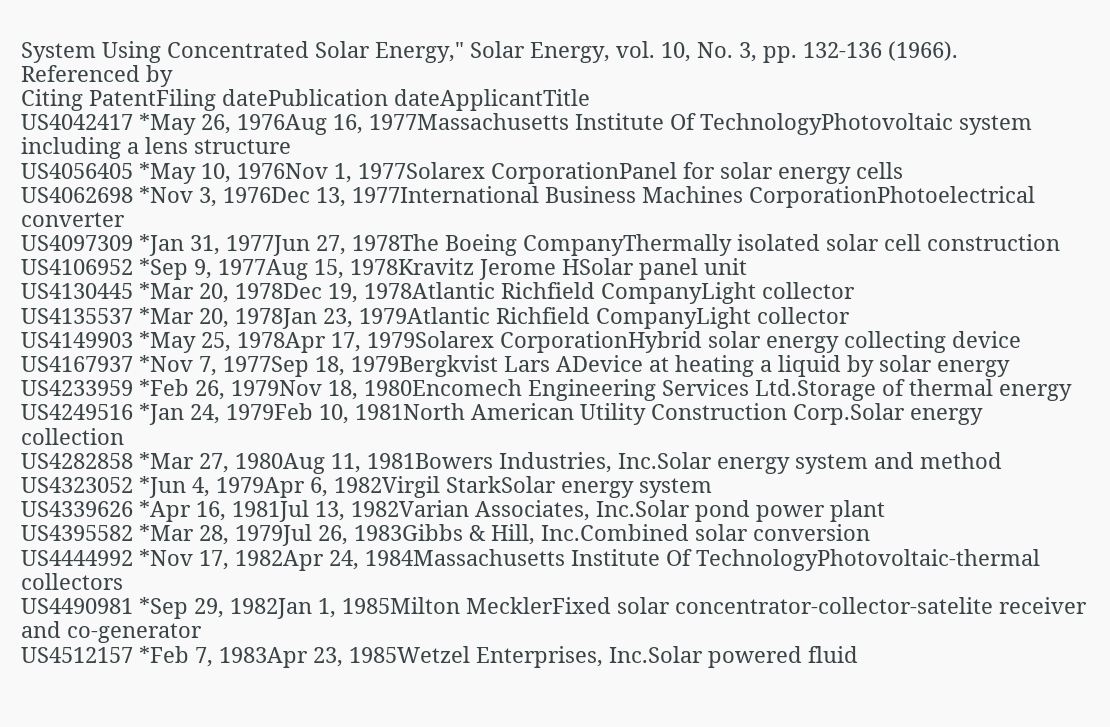System Using Concentrated Solar Energy," Solar Energy, vol. 10, No. 3, pp. 132-136 (1966).
Referenced by
Citing PatentFiling datePublication dateApplicantTitle
US4042417 *May 26, 1976Aug 16, 1977Massachusetts Institute Of TechnologyPhotovoltaic system including a lens structure
US4056405 *May 10, 1976Nov 1, 1977Solarex CorporationPanel for solar energy cells
US4062698 *Nov 3, 1976Dec 13, 1977International Business Machines CorporationPhotoelectrical converter
US4097309 *Jan 31, 1977Jun 27, 1978The Boeing CompanyThermally isolated solar cell construction
US4106952 *Sep 9, 1977Aug 15, 1978Kravitz Jerome HSolar panel unit
US4130445 *Mar 20, 1978Dec 19, 1978Atlantic Richfield CompanyLight collector
US4135537 *Mar 20, 1978Jan 23, 1979Atlantic Richfield CompanyLight collector
US4149903 *May 25, 1978Apr 17, 1979Solarex CorporationHybrid solar energy collecting device
US4167937 *Nov 7, 1977Sep 18, 1979Bergkvist Lars ADevice at heating a liquid by solar energy
US4233959 *Feb 26, 1979Nov 18, 1980Encomech Engineering Services Ltd.Storage of thermal energy
US4249516 *Jan 24, 1979Feb 10, 1981North American Utility Construction Corp.Solar energy collection
US4282858 *Mar 27, 1980Aug 11, 1981Bowers Industries, Inc.Solar energy system and method
US4323052 *Jun 4, 1979Apr 6, 1982Virgil StarkSolar energy system
US4339626 *Apr 16, 1981Jul 13, 1982Varian Associates, Inc.Solar pond power plant
US4395582 *Mar 28, 1979Jul 26, 1983Gibbs & Hill, Inc.Combined solar conversion
US4444992 *Nov 17, 1982Apr 24, 1984Massachusetts Institute Of TechnologyPhotovoltaic-thermal collectors
US4490981 *Sep 29, 1982Jan 1, 1985Milton MecklerFixed solar concentrator-collector-satelite receiver and co-generator
US4512157 *Feb 7, 1983Apr 23, 1985Wetzel Enterprises, Inc.Solar powered fluid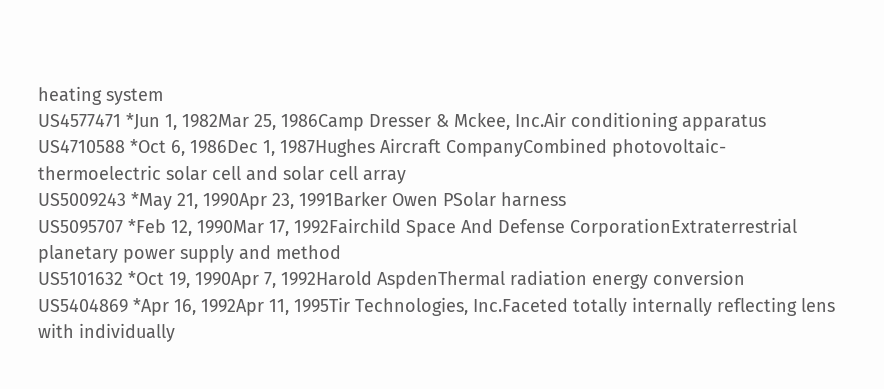heating system
US4577471 *Jun 1, 1982Mar 25, 1986Camp Dresser & Mckee, Inc.Air conditioning apparatus
US4710588 *Oct 6, 1986Dec 1, 1987Hughes Aircraft CompanyCombined photovoltaic-thermoelectric solar cell and solar cell array
US5009243 *May 21, 1990Apr 23, 1991Barker Owen PSolar harness
US5095707 *Feb 12, 1990Mar 17, 1992Fairchild Space And Defense CorporationExtraterrestrial planetary power supply and method
US5101632 *Oct 19, 1990Apr 7, 1992Harold AspdenThermal radiation energy conversion
US5404869 *Apr 16, 1992Apr 11, 1995Tir Technologies, Inc.Faceted totally internally reflecting lens with individually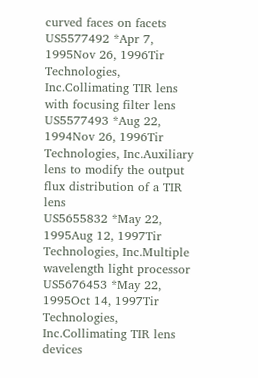curved faces on facets
US5577492 *Apr 7, 1995Nov 26, 1996Tir Technologies, Inc.Collimating TIR lens with focusing filter lens
US5577493 *Aug 22, 1994Nov 26, 1996Tir Technologies, Inc.Auxiliary lens to modify the output flux distribution of a TIR lens
US5655832 *May 22, 1995Aug 12, 1997Tir Technologies, Inc.Multiple wavelength light processor
US5676453 *May 22, 1995Oct 14, 1997Tir Technologies, Inc.Collimating TIR lens devices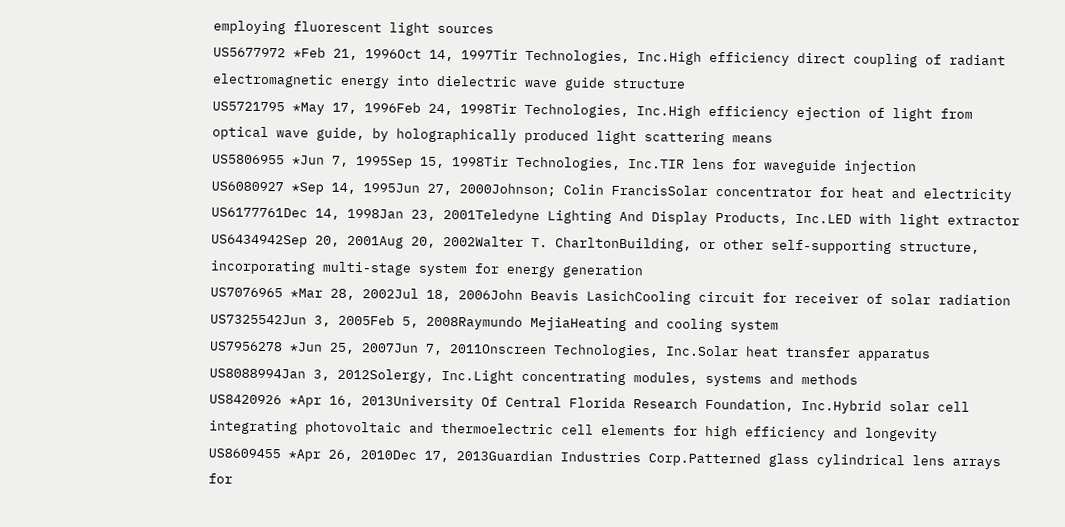employing fluorescent light sources
US5677972 *Feb 21, 1996Oct 14, 1997Tir Technologies, Inc.High efficiency direct coupling of radiant electromagnetic energy into dielectric wave guide structure
US5721795 *May 17, 1996Feb 24, 1998Tir Technologies, Inc.High efficiency ejection of light from optical wave guide, by holographically produced light scattering means
US5806955 *Jun 7, 1995Sep 15, 1998Tir Technologies, Inc.TIR lens for waveguide injection
US6080927 *Sep 14, 1995Jun 27, 2000Johnson; Colin FrancisSolar concentrator for heat and electricity
US6177761Dec 14, 1998Jan 23, 2001Teledyne Lighting And Display Products, Inc.LED with light extractor
US6434942Sep 20, 2001Aug 20, 2002Walter T. CharltonBuilding, or other self-supporting structure, incorporating multi-stage system for energy generation
US7076965 *Mar 28, 2002Jul 18, 2006John Beavis LasichCooling circuit for receiver of solar radiation
US7325542Jun 3, 2005Feb 5, 2008Raymundo MejiaHeating and cooling system
US7956278 *Jun 25, 2007Jun 7, 2011Onscreen Technologies, Inc.Solar heat transfer apparatus
US8088994Jan 3, 2012Solergy, Inc.Light concentrating modules, systems and methods
US8420926 *Apr 16, 2013University Of Central Florida Research Foundation, Inc.Hybrid solar cell integrating photovoltaic and thermoelectric cell elements for high efficiency and longevity
US8609455 *Apr 26, 2010Dec 17, 2013Guardian Industries Corp.Patterned glass cylindrical lens arrays for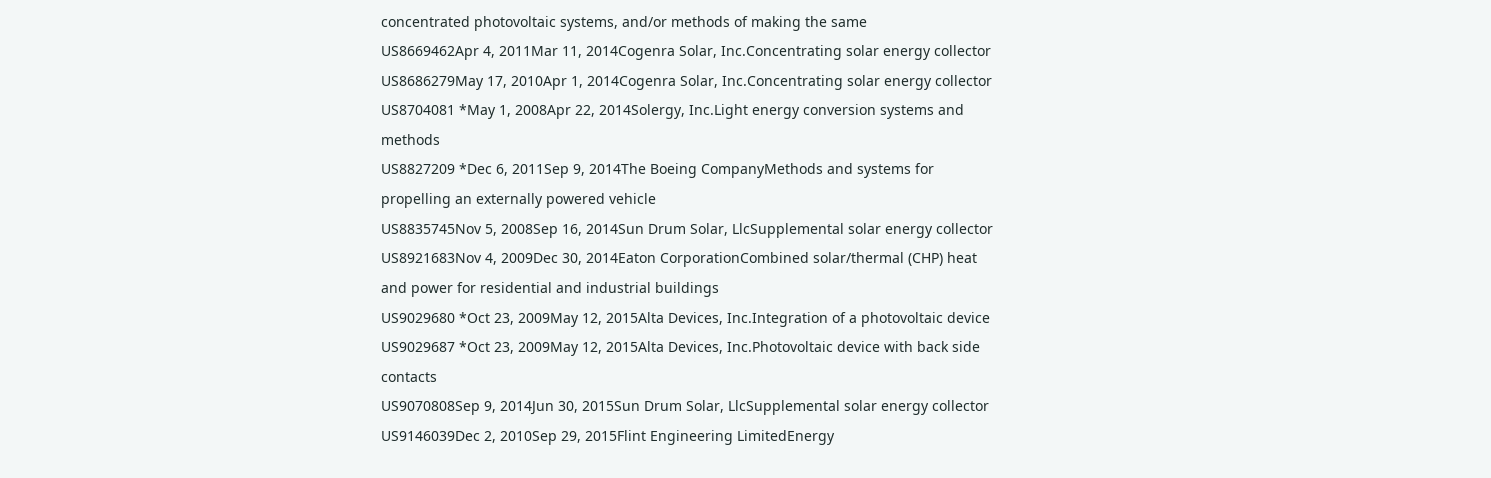concentrated photovoltaic systems, and/or methods of making the same
US8669462Apr 4, 2011Mar 11, 2014Cogenra Solar, Inc.Concentrating solar energy collector
US8686279May 17, 2010Apr 1, 2014Cogenra Solar, Inc.Concentrating solar energy collector
US8704081 *May 1, 2008Apr 22, 2014Solergy, Inc.Light energy conversion systems and methods
US8827209 *Dec 6, 2011Sep 9, 2014The Boeing CompanyMethods and systems for propelling an externally powered vehicle
US8835745Nov 5, 2008Sep 16, 2014Sun Drum Solar, LlcSupplemental solar energy collector
US8921683Nov 4, 2009Dec 30, 2014Eaton CorporationCombined solar/thermal (CHP) heat and power for residential and industrial buildings
US9029680 *Oct 23, 2009May 12, 2015Alta Devices, Inc.Integration of a photovoltaic device
US9029687 *Oct 23, 2009May 12, 2015Alta Devices, Inc.Photovoltaic device with back side contacts
US9070808Sep 9, 2014Jun 30, 2015Sun Drum Solar, LlcSupplemental solar energy collector
US9146039Dec 2, 2010Sep 29, 2015Flint Engineering LimitedEnergy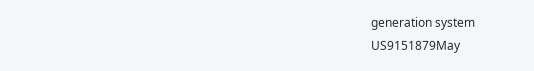generation system
US9151879May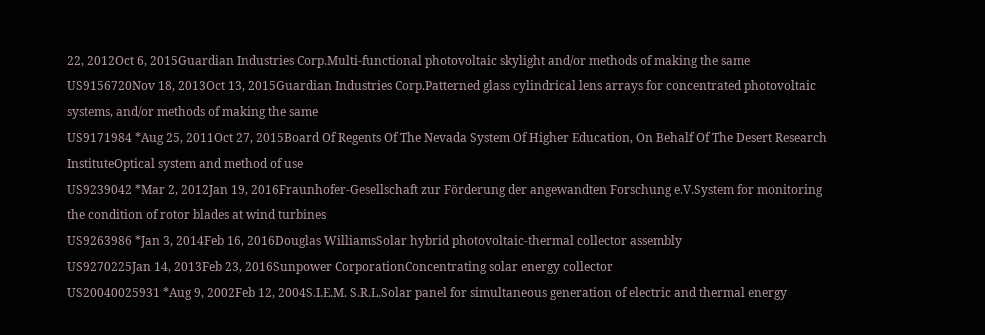22, 2012Oct 6, 2015Guardian Industries Corp.Multi-functional photovoltaic skylight and/or methods of making the same
US9156720Nov 18, 2013Oct 13, 2015Guardian Industries Corp.Patterned glass cylindrical lens arrays for concentrated photovoltaic systems, and/or methods of making the same
US9171984 *Aug 25, 2011Oct 27, 2015Board Of Regents Of The Nevada System Of Higher Education, On Behalf Of The Desert Research InstituteOptical system and method of use
US9239042 *Mar 2, 2012Jan 19, 2016Fraunhofer-Gesellschaft zur Förderung der angewandten Forschung e.V.System for monitoring the condition of rotor blades at wind turbines
US9263986 *Jan 3, 2014Feb 16, 2016Douglas WilliamsSolar hybrid photovoltaic-thermal collector assembly
US9270225Jan 14, 2013Feb 23, 2016Sunpower CorporationConcentrating solar energy collector
US20040025931 *Aug 9, 2002Feb 12, 2004S.I.E.M. S.R.L.Solar panel for simultaneous generation of electric and thermal energy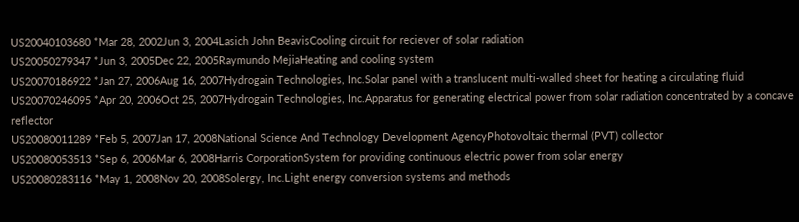US20040103680 *Mar 28, 2002Jun 3, 2004Lasich John BeavisCooling circuit for reciever of solar radiation
US20050279347 *Jun 3, 2005Dec 22, 2005Raymundo MejiaHeating and cooling system
US20070186922 *Jan 27, 2006Aug 16, 2007Hydrogain Technologies, Inc.Solar panel with a translucent multi-walled sheet for heating a circulating fluid
US20070246095 *Apr 20, 2006Oct 25, 2007Hydrogain Technologies, Inc.Apparatus for generating electrical power from solar radiation concentrated by a concave reflector
US20080011289 *Feb 5, 2007Jan 17, 2008National Science And Technology Development AgencyPhotovoltaic thermal (PVT) collector
US20080053513 *Sep 6, 2006Mar 6, 2008Harris CorporationSystem for providing continuous electric power from solar energy
US20080283116 *May 1, 2008Nov 20, 2008Solergy, Inc.Light energy conversion systems and methods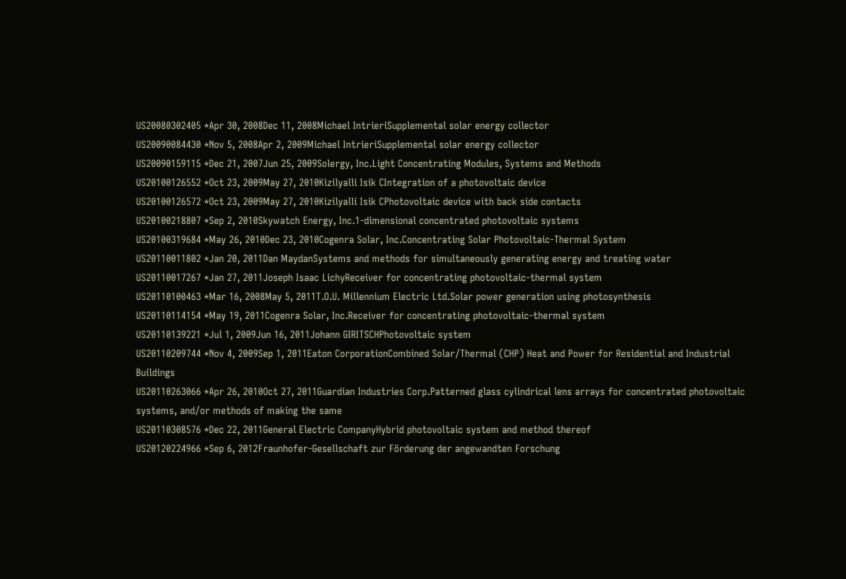US20080302405 *Apr 30, 2008Dec 11, 2008Michael IntrieriSupplemental solar energy collector
US20090084430 *Nov 5, 2008Apr 2, 2009Michael IntrieriSupplemental solar energy collector
US20090159115 *Dec 21, 2007Jun 25, 2009Solergy, Inc.Light Concentrating Modules, Systems and Methods
US20100126552 *Oct 23, 2009May 27, 2010Kizilyalli Isik CIntegration of a photovoltaic device
US20100126572 *Oct 23, 2009May 27, 2010Kizilyalli Isik CPhotovoltaic device with back side contacts
US20100218807 *Sep 2, 2010Skywatch Energy, Inc.1-dimensional concentrated photovoltaic systems
US20100319684 *May 26, 2010Dec 23, 2010Cogenra Solar, Inc.Concentrating Solar Photovoltaic-Thermal System
US20110011802 *Jan 20, 2011Dan MaydanSystems and methods for simultaneously generating energy and treating water
US20110017267 *Jan 27, 2011Joseph Isaac LichyReceiver for concentrating photovoltaic-thermal system
US20110100463 *Mar 16, 2008May 5, 2011T.O.U. Millennium Electric Ltd.Solar power generation using photosynthesis
US20110114154 *May 19, 2011Cogenra Solar, Inc.Receiver for concentrating photovoltaic-thermal system
US20110139221 *Jul 1, 2009Jun 16, 2011Johann GIRITSCHPhotovoltaic system
US20110209744 *Nov 4, 2009Sep 1, 2011Eaton CorporationCombined Solar/Thermal (CHP) Heat and Power for Residential and Industrial Buildings
US20110263066 *Apr 26, 2010Oct 27, 2011Guardian Industries Corp.Patterned glass cylindrical lens arrays for concentrated photovoltaic systems, and/or methods of making the same
US20110308576 *Dec 22, 2011General Electric CompanyHybrid photovoltaic system and method thereof
US20120224966 *Sep 6, 2012Fraunhofer-Gesellschaft zur Förderung der angewandten Forschung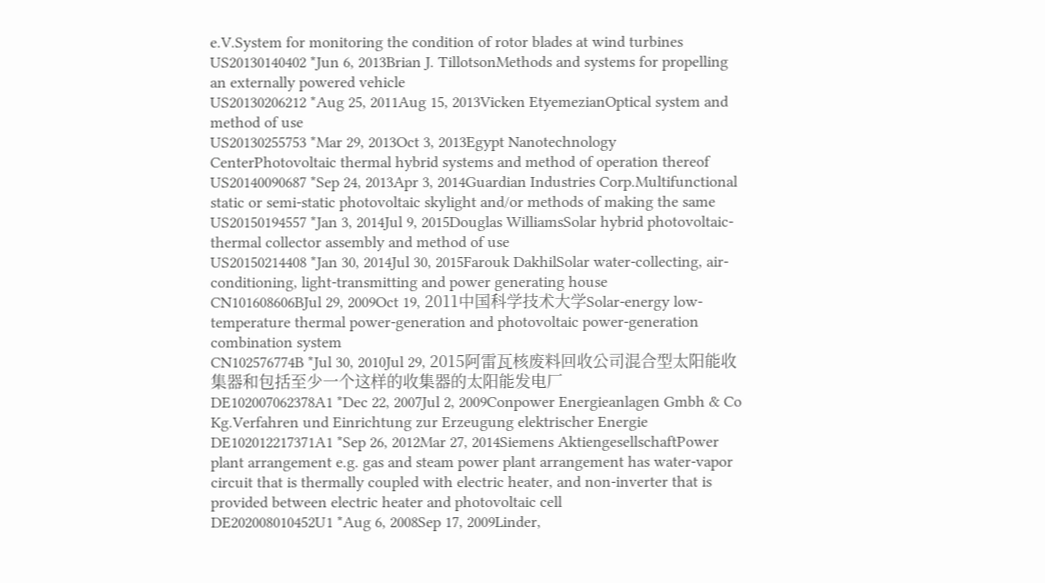e.V.System for monitoring the condition of rotor blades at wind turbines
US20130140402 *Jun 6, 2013Brian J. TillotsonMethods and systems for propelling an externally powered vehicle
US20130206212 *Aug 25, 2011Aug 15, 2013Vicken EtyemezianOptical system and method of use
US20130255753 *Mar 29, 2013Oct 3, 2013Egypt Nanotechnology CenterPhotovoltaic thermal hybrid systems and method of operation thereof
US20140090687 *Sep 24, 2013Apr 3, 2014Guardian Industries Corp.Multifunctional static or semi-static photovoltaic skylight and/or methods of making the same
US20150194557 *Jan 3, 2014Jul 9, 2015Douglas WilliamsSolar hybrid photovoltaic-thermal collector assembly and method of use
US20150214408 *Jan 30, 2014Jul 30, 2015Farouk DakhilSolar water-collecting, air-conditioning, light-transmitting and power generating house
CN101608606BJul 29, 2009Oct 19, 2011中国科学技术大学Solar-energy low-temperature thermal power-generation and photovoltaic power-generation combination system
CN102576774B *Jul 30, 2010Jul 29, 2015阿雷瓦核废料回收公司混合型太阳能收集器和包括至少一个这样的收集器的太阳能发电厂
DE102007062378A1 *Dec 22, 2007Jul 2, 2009Conpower Energieanlagen Gmbh & Co Kg.Verfahren und Einrichtung zur Erzeugung elektrischer Energie
DE102012217371A1 *Sep 26, 2012Mar 27, 2014Siemens AktiengesellschaftPower plant arrangement e.g. gas and steam power plant arrangement has water-vapor circuit that is thermally coupled with electric heater, and non-inverter that is provided between electric heater and photovoltaic cell
DE202008010452U1 *Aug 6, 2008Sep 17, 2009Linder,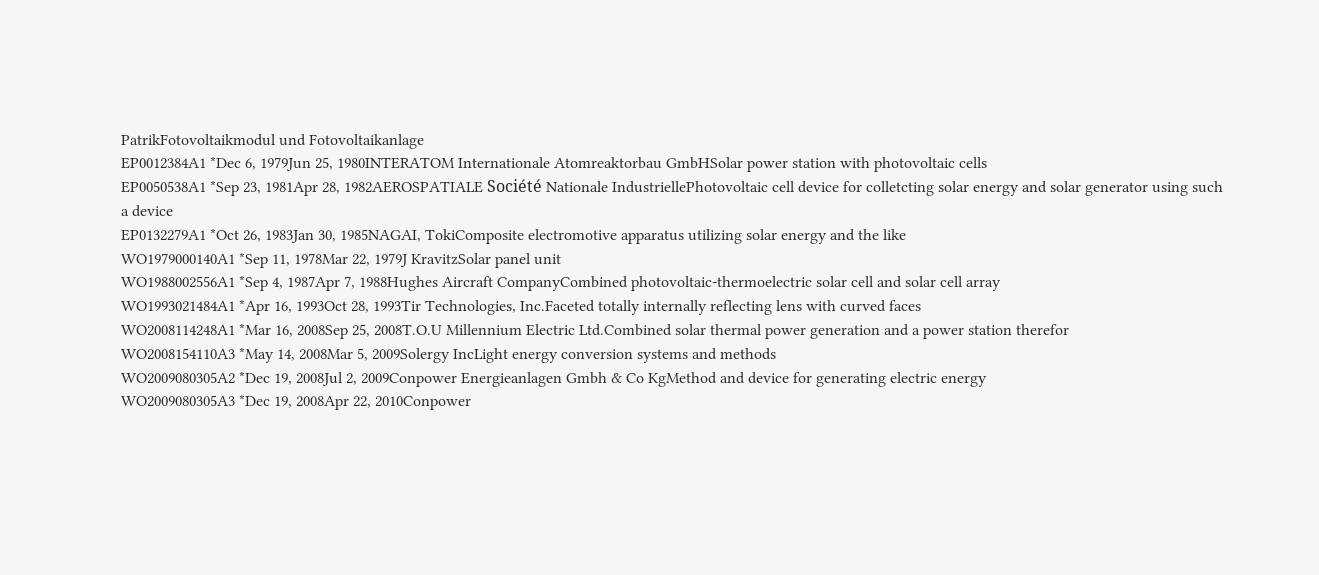PatrikFotovoltaikmodul und Fotovoltaikanlage
EP0012384A1 *Dec 6, 1979Jun 25, 1980INTERATOM Internationale Atomreaktorbau GmbHSolar power station with photovoltaic cells
EP0050538A1 *Sep 23, 1981Apr 28, 1982AEROSPATIALE Société Nationale IndustriellePhotovoltaic cell device for colletcting solar energy and solar generator using such a device
EP0132279A1 *Oct 26, 1983Jan 30, 1985NAGAI, TokiComposite electromotive apparatus utilizing solar energy and the like
WO1979000140A1 *Sep 11, 1978Mar 22, 1979J KravitzSolar panel unit
WO1988002556A1 *Sep 4, 1987Apr 7, 1988Hughes Aircraft CompanyCombined photovoltaic-thermoelectric solar cell and solar cell array
WO1993021484A1 *Apr 16, 1993Oct 28, 1993Tir Technologies, Inc.Faceted totally internally reflecting lens with curved faces
WO2008114248A1 *Mar 16, 2008Sep 25, 2008T.O.U Millennium Electric Ltd.Combined solar thermal power generation and a power station therefor
WO2008154110A3 *May 14, 2008Mar 5, 2009Solergy IncLight energy conversion systems and methods
WO2009080305A2 *Dec 19, 2008Jul 2, 2009Conpower Energieanlagen Gmbh & Co KgMethod and device for generating electric energy
WO2009080305A3 *Dec 19, 2008Apr 22, 2010Conpower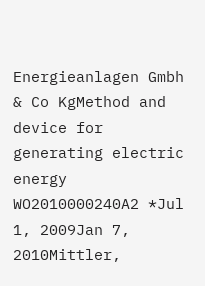Energieanlagen Gmbh & Co KgMethod and device for generating electric energy
WO2010000240A2 *Jul 1, 2009Jan 7, 2010Mittler,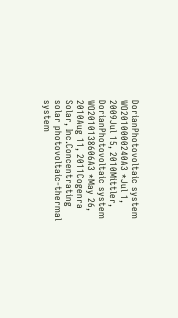DorianPhotovoltaic system
WO2010000240A3 *Jul 1, 2009Jul 15, 2010Mittler, DorianPhotovoltaic system
WO2010138606A3 *May 26, 2010Aug 11, 2011Cogenra Solar, Inc.Concentrating solar photovoltaic-thermal system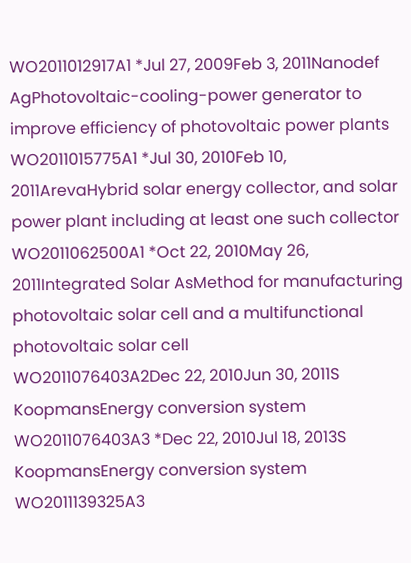WO2011012917A1 *Jul 27, 2009Feb 3, 2011Nanodef AgPhotovoltaic-cooling-power generator to improve efficiency of photovoltaic power plants
WO2011015775A1 *Jul 30, 2010Feb 10, 2011ArevaHybrid solar energy collector, and solar power plant including at least one such collector
WO2011062500A1 *Oct 22, 2010May 26, 2011Integrated Solar AsMethod for manufacturing photovoltaic solar cell and a multifunctional photovoltaic solar cell
WO2011076403A2Dec 22, 2010Jun 30, 2011S KoopmansEnergy conversion system
WO2011076403A3 *Dec 22, 2010Jul 18, 2013S KoopmansEnergy conversion system
WO2011139325A3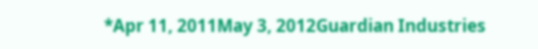*Apr 11, 2011May 3, 2012Guardian Industries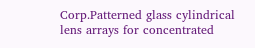Corp.Patterned glass cylindrical lens arrays for concentrated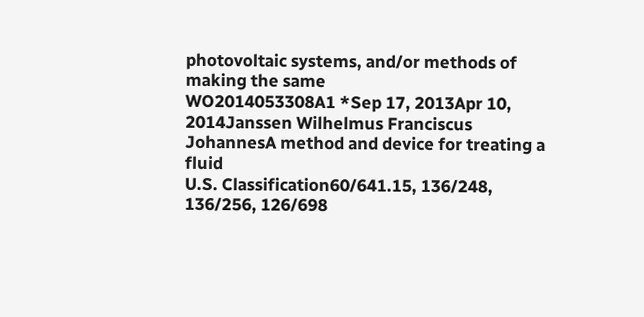photovoltaic systems, and/or methods of making the same
WO2014053308A1 *Sep 17, 2013Apr 10, 2014Janssen Wilhelmus Franciscus JohannesA method and device for treating a fluid
U.S. Classification60/641.15, 136/248, 136/256, 126/698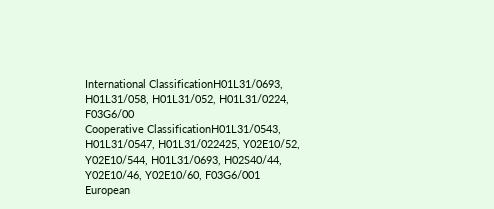International ClassificationH01L31/0693, H01L31/058, H01L31/052, H01L31/0224, F03G6/00
Cooperative ClassificationH01L31/0543, H01L31/0547, H01L31/022425, Y02E10/52, Y02E10/544, H01L31/0693, H02S40/44, Y02E10/46, Y02E10/60, F03G6/001
European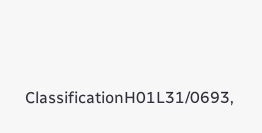ClassificationH01L31/0693,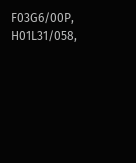F03G6/00P, H01L31/058,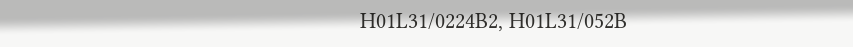H01L31/0224B2, H01L31/052B